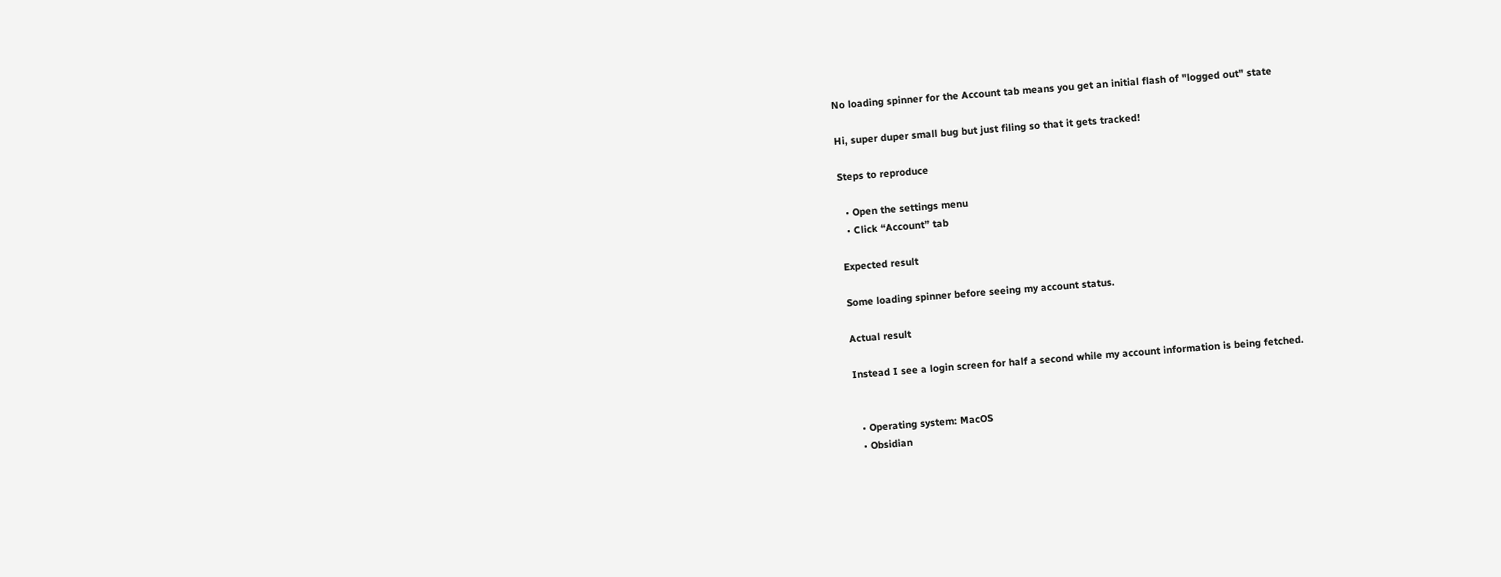No loading spinner for the Account tab means you get an initial flash of "logged out" state

Hi, super duper small bug but just filing so that it gets tracked!

Steps to reproduce

  • Open the settings menu
  • Click “Account” tab

Expected result

Some loading spinner before seeing my account status.

Actual result

Instead I see a login screen for half a second while my account information is being fetched.


  • Operating system: MacOS
  • Obsidian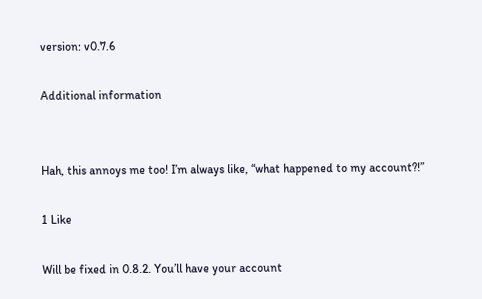version: v0.7.6

Additional information


Hah, this annoys me too! I’m always like, “what happened to my account?!”

1 Like

Will be fixed in 0.8.2. You’ll have your account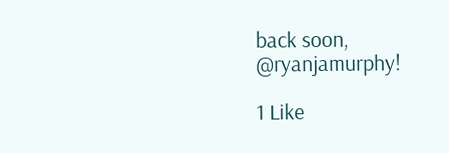back soon, @ryanjamurphy!

1 Like